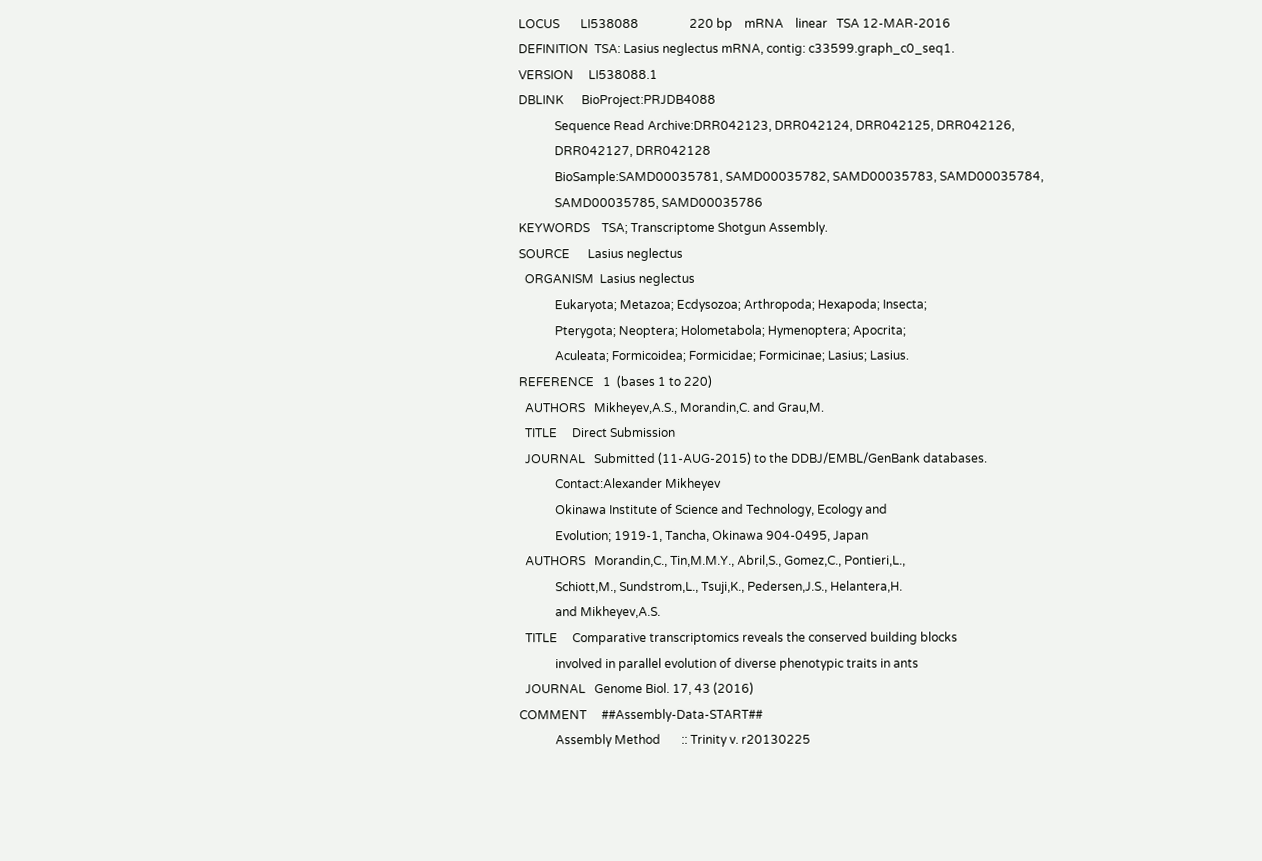LOCUS       LI538088                 220 bp    mRNA    linear   TSA 12-MAR-2016
DEFINITION  TSA: Lasius neglectus mRNA, contig: c33599.graph_c0_seq1.
VERSION     LI538088.1
DBLINK      BioProject:PRJDB4088
            Sequence Read Archive:DRR042123, DRR042124, DRR042125, DRR042126,
            DRR042127, DRR042128
            BioSample:SAMD00035781, SAMD00035782, SAMD00035783, SAMD00035784,
            SAMD00035785, SAMD00035786
KEYWORDS    TSA; Transcriptome Shotgun Assembly.
SOURCE      Lasius neglectus
  ORGANISM  Lasius neglectus
            Eukaryota; Metazoa; Ecdysozoa; Arthropoda; Hexapoda; Insecta;
            Pterygota; Neoptera; Holometabola; Hymenoptera; Apocrita;
            Aculeata; Formicoidea; Formicidae; Formicinae; Lasius; Lasius.
REFERENCE   1  (bases 1 to 220)
  AUTHORS   Mikheyev,A.S., Morandin,C. and Grau,M.
  TITLE     Direct Submission
  JOURNAL   Submitted (11-AUG-2015) to the DDBJ/EMBL/GenBank databases.
            Contact:Alexander Mikheyev
            Okinawa Institute of Science and Technology, Ecology and
            Evolution; 1919-1, Tancha, Okinawa 904-0495, Japan
  AUTHORS   Morandin,C., Tin,M.M.Y., Abril,S., Gomez,C., Pontieri,L.,
            Schiott,M., Sundstrom,L., Tsuji,K., Pedersen,J.S., Helantera,H.
            and Mikheyev,A.S.
  TITLE     Comparative transcriptomics reveals the conserved building blocks
            involved in parallel evolution of diverse phenotypic traits in ants
  JOURNAL   Genome Biol. 17, 43 (2016)
COMMENT     ##Assembly-Data-START##
            Assembly Method       :: Trinity v. r20130225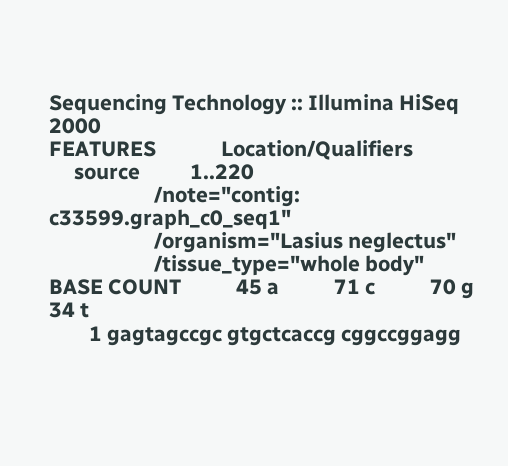Sequencing Technology :: Illumina HiSeq 2000
FEATURES             Location/Qualifiers
     source          1..220
                     /note="contig: c33599.graph_c0_seq1"
                     /organism="Lasius neglectus"
                     /tissue_type="whole body"
BASE COUNT           45 a           71 c           70 g           34 t
        1 gagtagccgc gtgctcaccg cggccggagg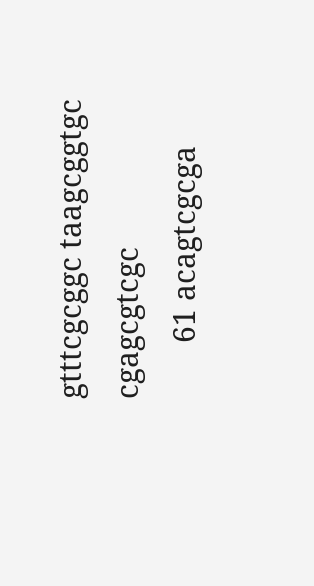gtttcgcggc taagcggtgc cgagcgtcgc
       61 acagtcgcga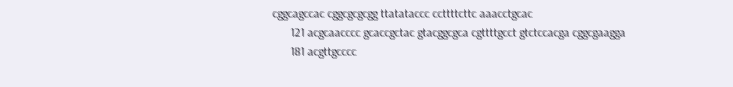cggcagccac cggcgcgcgg ttatataccc ccttttcttc aaacctgcac
      121 acgcaacccc gcaccgctac gtacggcgca cgttttgcct gtctccacga cggcgaagga
      181 acgttgcccc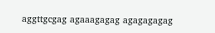aggttgcgag agaaagagag agagagagag